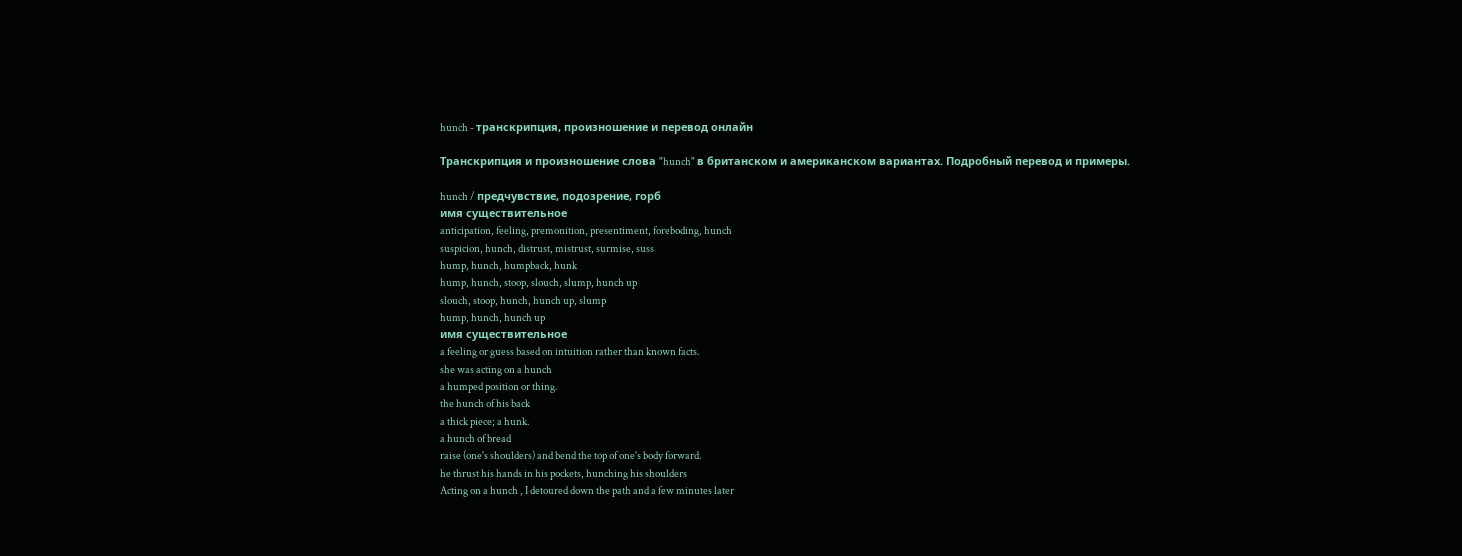hunch - транскрипция, произношение и перевод онлайн

Транскрипция и произношение слова "hunch" в британском и американском вариантах. Подробный перевод и примеры.

hunch / предчувствие, подозрение, горб
имя существительное
anticipation, feeling, premonition, presentiment, foreboding, hunch
suspicion, hunch, distrust, mistrust, surmise, suss
hump, hunch, humpback, hunk
hump, hunch, stoop, slouch, slump, hunch up
slouch, stoop, hunch, hunch up, slump
hump, hunch, hunch up
имя существительное
a feeling or guess based on intuition rather than known facts.
she was acting on a hunch
a humped position or thing.
the hunch of his back
a thick piece; a hunk.
a hunch of bread
raise (one's shoulders) and bend the top of one's body forward.
he thrust his hands in his pockets, hunching his shoulders
Acting on a hunch , I detoured down the path and a few minutes later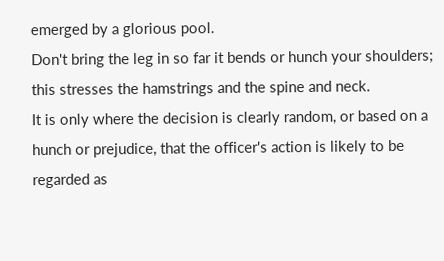emerged by a glorious pool.
Don't bring the leg in so far it bends or hunch your shoulders; this stresses the hamstrings and the spine and neck.
It is only where the decision is clearly random, or based on a hunch or prejudice, that the officer's action is likely to be regarded as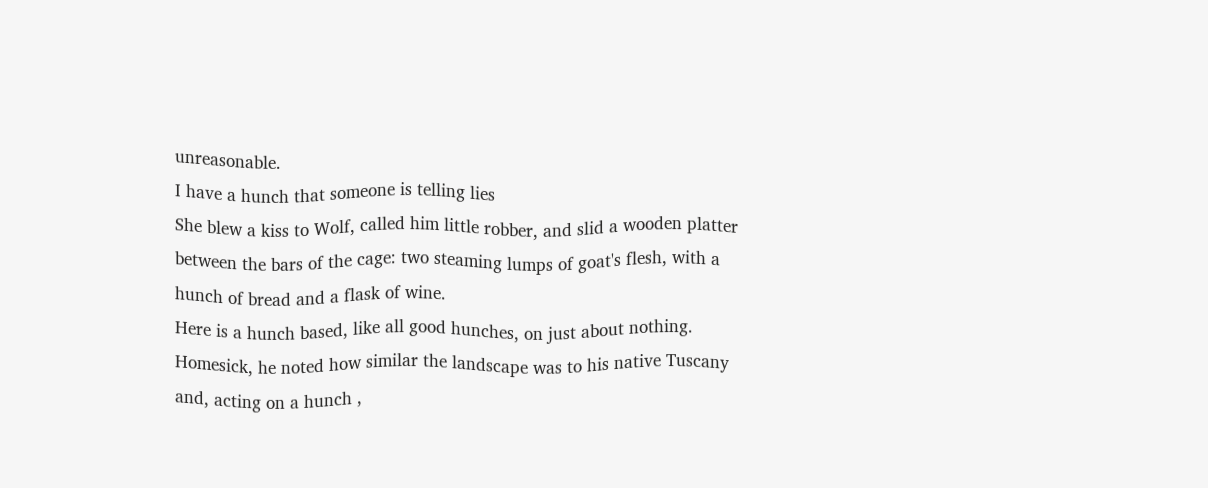unreasonable.
I have a hunch that someone is telling lies
She blew a kiss to Wolf, called him little robber, and slid a wooden platter between the bars of the cage: two steaming lumps of goat's flesh, with a hunch of bread and a flask of wine.
Here is a hunch based, like all good hunches, on just about nothing.
Homesick, he noted how similar the landscape was to his native Tuscany and, acting on a hunch ,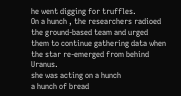he went digging for truffles.
On a hunch , the researchers radioed the ground-based team and urged them to continue gathering data when the star re-emerged from behind Uranus.
she was acting on a hunch
a hunch of bread